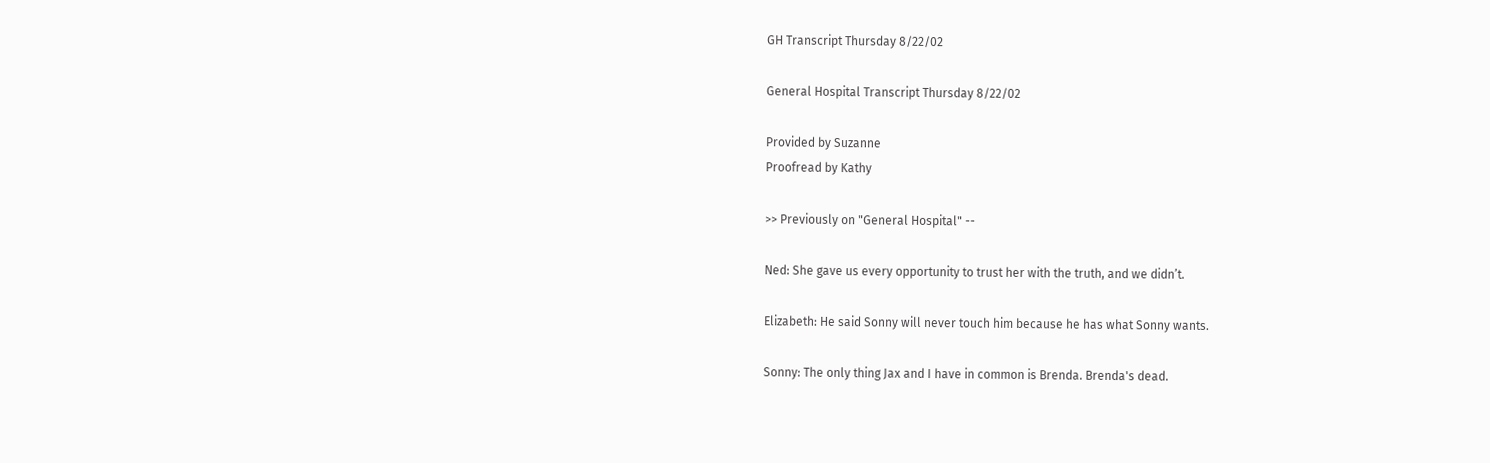GH Transcript Thursday 8/22/02

General Hospital Transcript Thursday 8/22/02

Provided by Suzanne
Proofread by Kathy

>> Previously on "General Hospital" --

Ned: She gave us every opportunity to trust her with the truth, and we didn’t.

Elizabeth: He said Sonny will never touch him because he has what Sonny wants.

Sonny: The only thing Jax and I have in common is Brenda. Brenda's dead.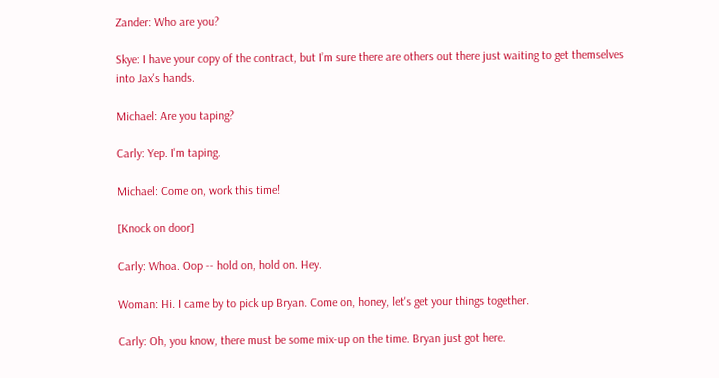Zander: Who are you?

Skye: I have your copy of the contract, but I’m sure there are others out there just waiting to get themselves into Jax's hands.

Michael: Are you taping?

Carly: Yep. I'm taping.

Michael: Come on, work this time!

[Knock on door]

Carly: Whoa. Oop -- hold on, hold on. Hey.

Woman: Hi. I came by to pick up Bryan. Come on, honey, let's get your things together.

Carly: Oh, you know, there must be some mix-up on the time. Bryan just got here.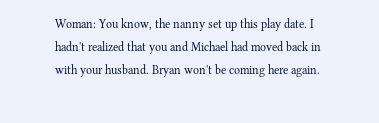Woman: You know, the nanny set up this play date. I hadn't realized that you and Michael had moved back in with your husband. Bryan won't be coming here again.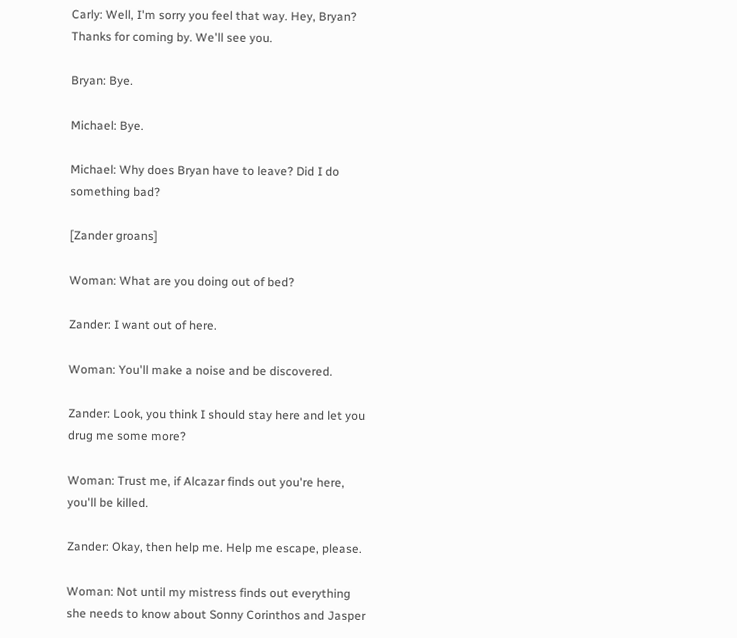Carly: Well, I'm sorry you feel that way. Hey, Bryan? Thanks for coming by. We'll see you.

Bryan: Bye.

Michael: Bye.

Michael: Why does Bryan have to leave? Did I do something bad?

[Zander groans]

Woman: What are you doing out of bed?

Zander: I want out of here.

Woman: You'll make a noise and be discovered.

Zander: Look, you think I should stay here and let you drug me some more?

Woman: Trust me, if Alcazar finds out you're here, you'll be killed.

Zander: Okay, then help me. Help me escape, please.

Woman: Not until my mistress finds out everything she needs to know about Sonny Corinthos and Jasper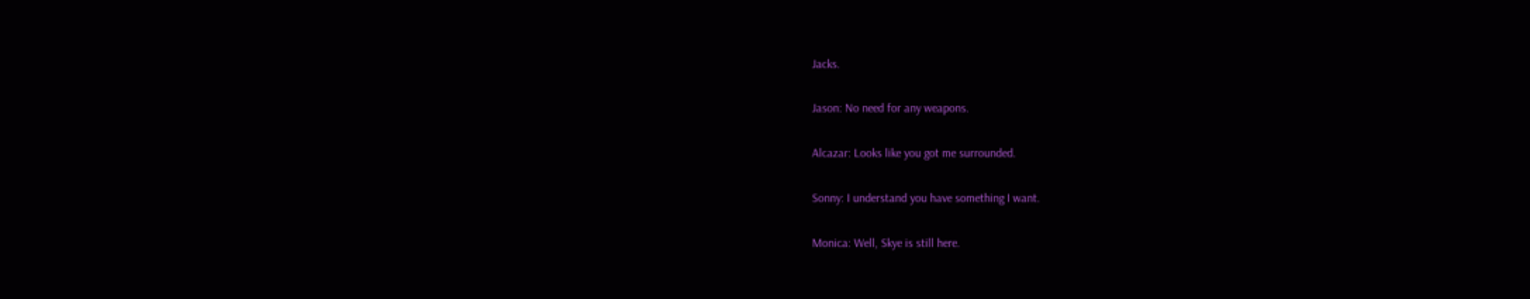Jacks.

Jason: No need for any weapons.

Alcazar: Looks like you got me surrounded.

Sonny: I understand you have something I want.

Monica: Well, Skye is still here.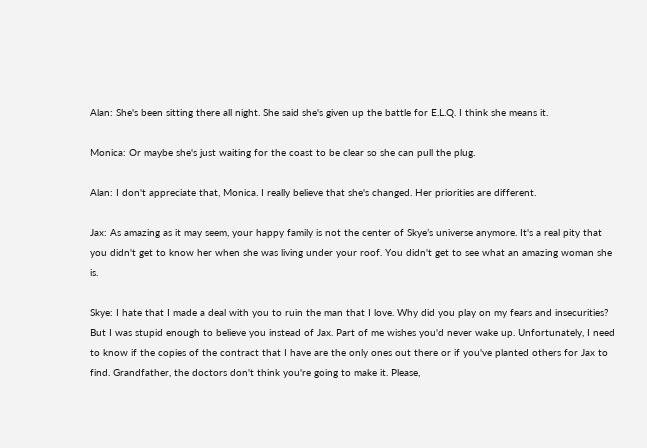Alan: She's been sitting there all night. She said she's given up the battle for E.L.Q. I think she means it.

Monica: Or maybe she's just waiting for the coast to be clear so she can pull the plug.

Alan: I don't appreciate that, Monica. I really believe that she's changed. Her priorities are different.

Jax: As amazing as it may seem, your happy family is not the center of Skye’s universe anymore. It's a real pity that you didn't get to know her when she was living under your roof. You didn't get to see what an amazing woman she is.

Skye: I hate that I made a deal with you to ruin the man that I love. Why did you play on my fears and insecurities? But I was stupid enough to believe you instead of Jax. Part of me wishes you'd never wake up. Unfortunately, I need to know if the copies of the contract that I have are the only ones out there or if you've planted others for Jax to find. Grandfather, the doctors don't think you're going to make it. Please,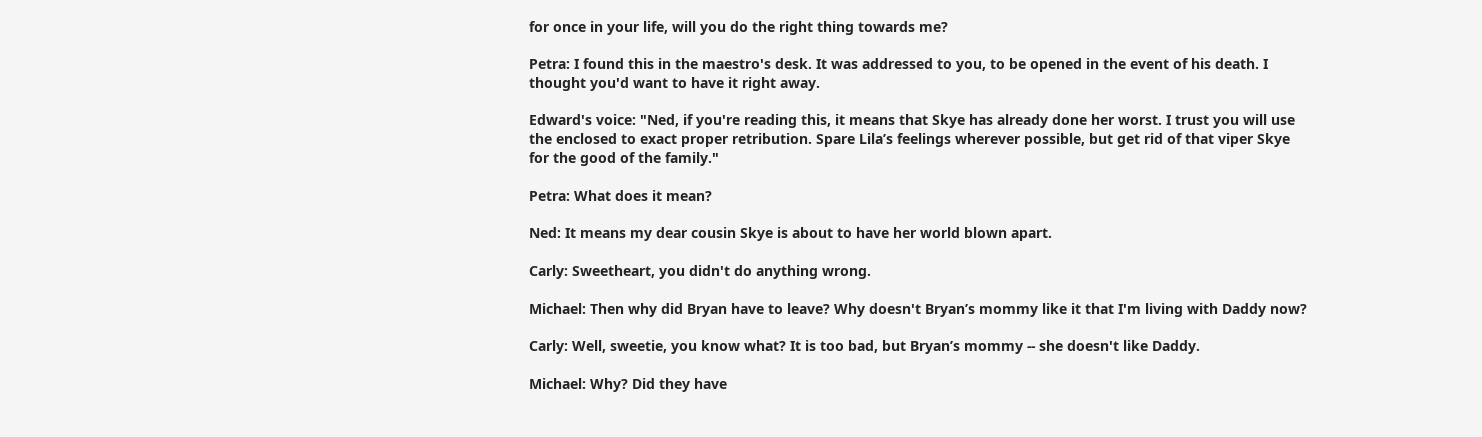for once in your life, will you do the right thing towards me?

Petra: I found this in the maestro's desk. It was addressed to you, to be opened in the event of his death. I thought you'd want to have it right away.

Edward's voice: "Ned, if you're reading this, it means that Skye has already done her worst. I trust you will use the enclosed to exact proper retribution. Spare Lila’s feelings wherever possible, but get rid of that viper Skye for the good of the family."

Petra: What does it mean?

Ned: It means my dear cousin Skye is about to have her world blown apart.

Carly: Sweetheart, you didn't do anything wrong.

Michael: Then why did Bryan have to leave? Why doesn't Bryan’s mommy like it that I'm living with Daddy now?

Carly: Well, sweetie, you know what? It is too bad, but Bryan’s mommy -- she doesn't like Daddy.

Michael: Why? Did they have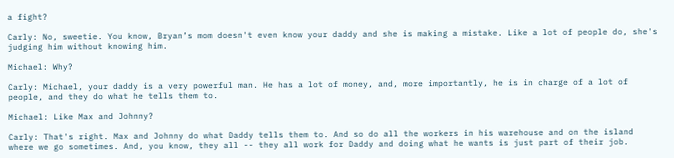a fight?

Carly: No, sweetie. You know, Bryan’s mom doesn't even know your daddy and she is making a mistake. Like a lot of people do, she's judging him without knowing him.

Michael: Why?

Carly: Michael, your daddy is a very powerful man. He has a lot of money, and, more importantly, he is in charge of a lot of people, and they do what he tells them to.

Michael: Like Max and Johnny?

Carly: That's right. Max and Johnny do what Daddy tells them to. And so do all the workers in his warehouse and on the island where we go sometimes. And, you know, they all -- they all work for Daddy and doing what he wants is just part of their job.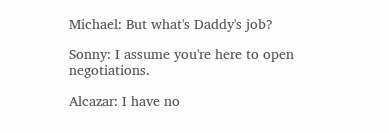Michael: But what's Daddy's job?

Sonny: I assume you're here to open negotiations.

Alcazar: I have no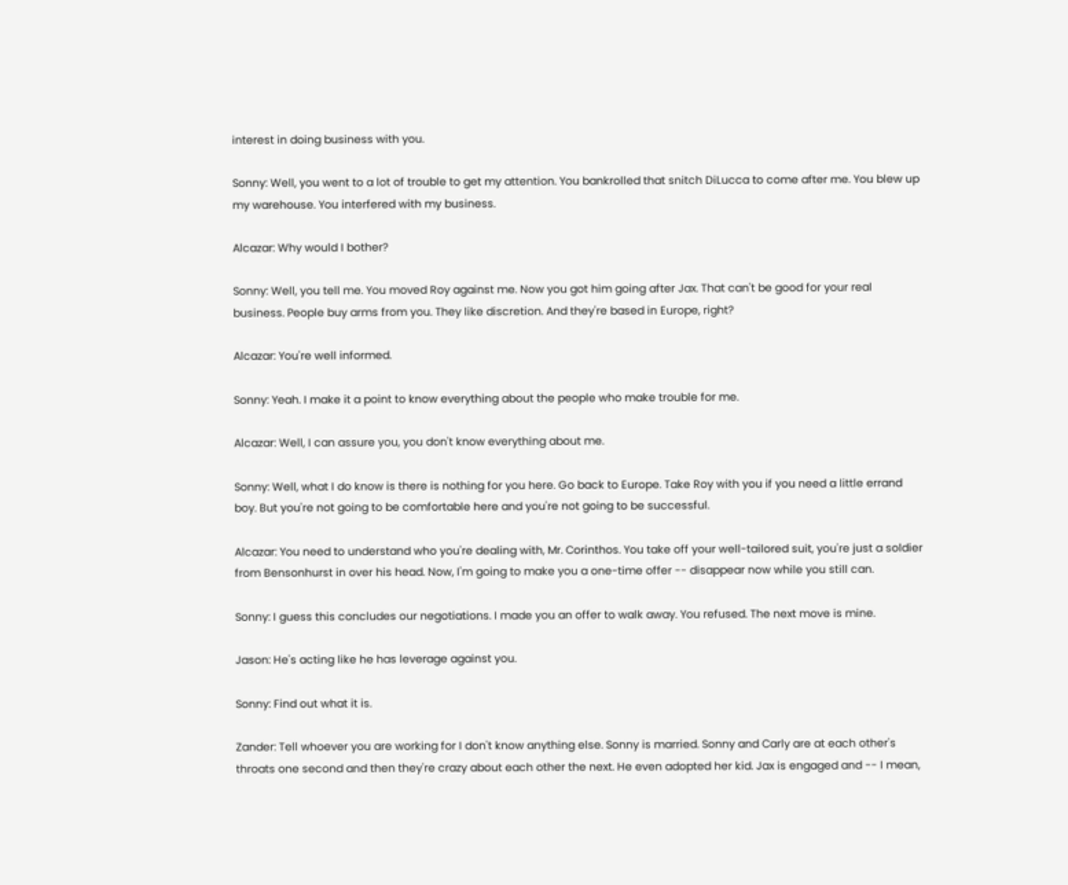interest in doing business with you.

Sonny: Well, you went to a lot of trouble to get my attention. You bankrolled that snitch DiLucca to come after me. You blew up my warehouse. You interfered with my business.

Alcazar: Why would I bother?

Sonny: Well, you tell me. You moved Roy against me. Now you got him going after Jax. That can't be good for your real business. People buy arms from you. They like discretion. And they're based in Europe, right?

Alcazar: You're well informed.

Sonny: Yeah. I make it a point to know everything about the people who make trouble for me.

Alcazar: Well, I can assure you, you don't know everything about me.

Sonny: Well, what I do know is there is nothing for you here. Go back to Europe. Take Roy with you if you need a little errand boy. But you're not going to be comfortable here and you're not going to be successful.

Alcazar: You need to understand who you're dealing with, Mr. Corinthos. You take off your well-tailored suit, you're just a soldier from Bensonhurst in over his head. Now, I'm going to make you a one-time offer -- disappear now while you still can.

Sonny: I guess this concludes our negotiations. I made you an offer to walk away. You refused. The next move is mine.

Jason: He's acting like he has leverage against you.

Sonny: Find out what it is.

Zander: Tell whoever you are working for I don't know anything else. Sonny is married. Sonny and Carly are at each other's throats one second and then they're crazy about each other the next. He even adopted her kid. Jax is engaged and -- I mean,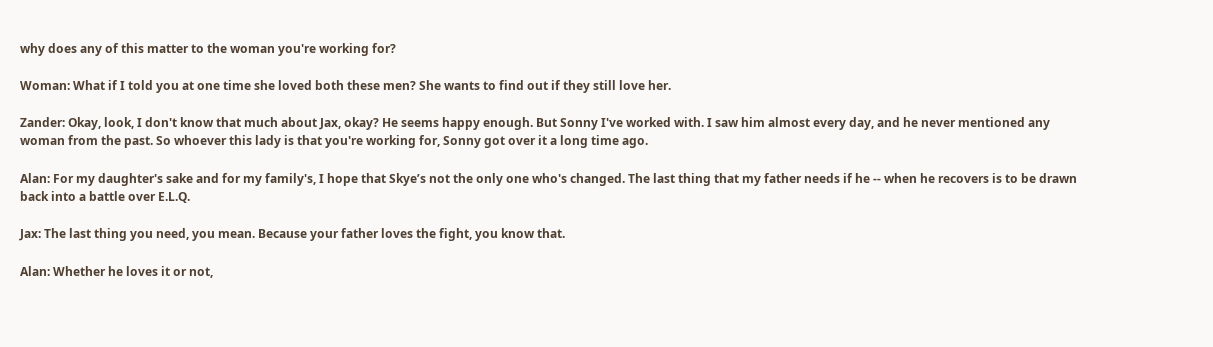why does any of this matter to the woman you're working for?

Woman: What if I told you at one time she loved both these men? She wants to find out if they still love her.

Zander: Okay, look, I don't know that much about Jax, okay? He seems happy enough. But Sonny I've worked with. I saw him almost every day, and he never mentioned any woman from the past. So whoever this lady is that you're working for, Sonny got over it a long time ago.

Alan: For my daughter's sake and for my family's, I hope that Skye’s not the only one who's changed. The last thing that my father needs if he -- when he recovers is to be drawn back into a battle over E.L.Q.

Jax: The last thing you need, you mean. Because your father loves the fight, you know that.

Alan: Whether he loves it or not,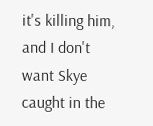it's killing him, and I don't want Skye caught in the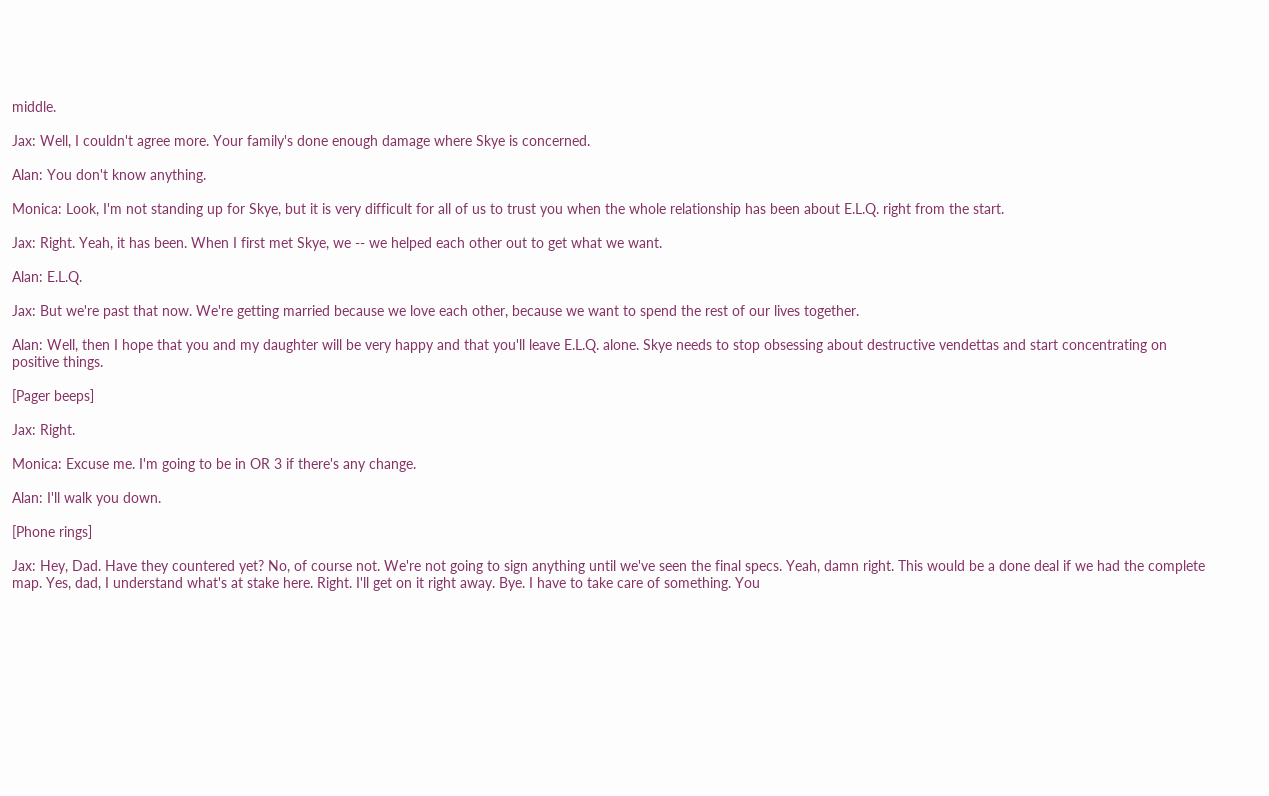middle.

Jax: Well, I couldn't agree more. Your family's done enough damage where Skye is concerned.

Alan: You don't know anything.

Monica: Look, I'm not standing up for Skye, but it is very difficult for all of us to trust you when the whole relationship has been about E.L.Q. right from the start.

Jax: Right. Yeah, it has been. When I first met Skye, we -- we helped each other out to get what we want.

Alan: E.L.Q.

Jax: But we're past that now. We're getting married because we love each other, because we want to spend the rest of our lives together.

Alan: Well, then I hope that you and my daughter will be very happy and that you'll leave E.L.Q. alone. Skye needs to stop obsessing about destructive vendettas and start concentrating on positive things.

[Pager beeps]

Jax: Right.

Monica: Excuse me. I'm going to be in OR 3 if there's any change.

Alan: I'll walk you down.

[Phone rings]

Jax: Hey, Dad. Have they countered yet? No, of course not. We're not going to sign anything until we've seen the final specs. Yeah, damn right. This would be a done deal if we had the complete map. Yes, dad, I understand what's at stake here. Right. I'll get on it right away. Bye. I have to take care of something. You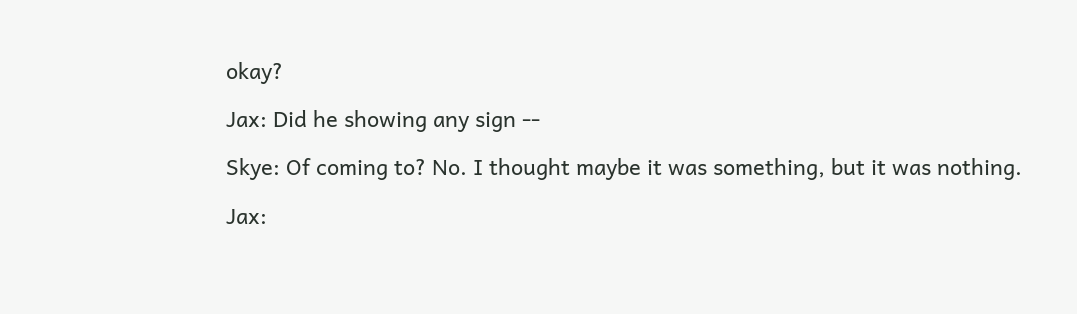okay?

Jax: Did he showing any sign --

Skye: Of coming to? No. I thought maybe it was something, but it was nothing.

Jax: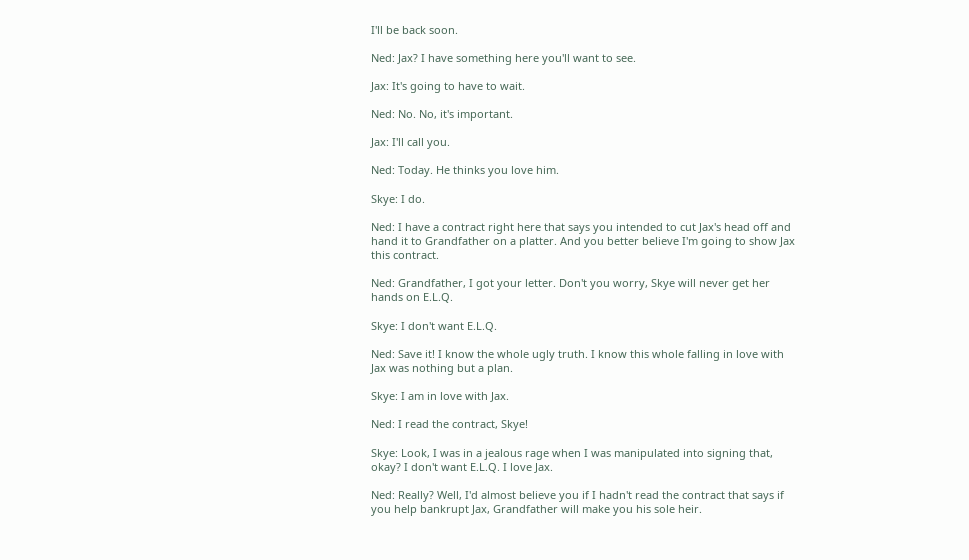I'll be back soon.

Ned: Jax? I have something here you'll want to see.

Jax: It's going to have to wait.

Ned: No. No, it's important.

Jax: I'll call you.

Ned: Today. He thinks you love him.

Skye: I do.

Ned: I have a contract right here that says you intended to cut Jax's head off and hand it to Grandfather on a platter. And you better believe I'm going to show Jax this contract.

Ned: Grandfather, I got your letter. Don't you worry, Skye will never get her hands on E.L.Q.

Skye: I don't want E.L.Q.

Ned: Save it! I know the whole ugly truth. I know this whole falling in love with Jax was nothing but a plan.

Skye: I am in love with Jax.

Ned: I read the contract, Skye!

Skye: Look, I was in a jealous rage when I was manipulated into signing that, okay? I don't want E.L.Q. I love Jax.

Ned: Really? Well, I'd almost believe you if I hadn't read the contract that says if you help bankrupt Jax, Grandfather will make you his sole heir.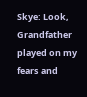Skye: Look, Grandfather played on my fears and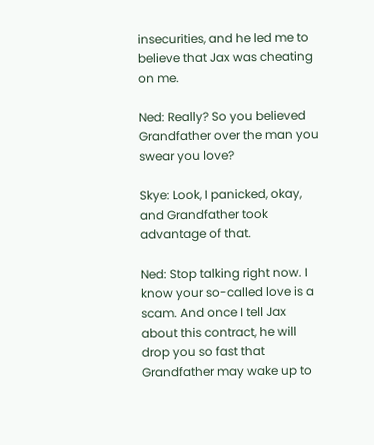insecurities, and he led me to believe that Jax was cheating on me.

Ned: Really? So you believed Grandfather over the man you swear you love?

Skye: Look, I panicked, okay, and Grandfather took advantage of that.

Ned: Stop talking right now. I know your so-called love is a scam. And once I tell Jax about this contract, he will drop you so fast that Grandfather may wake up to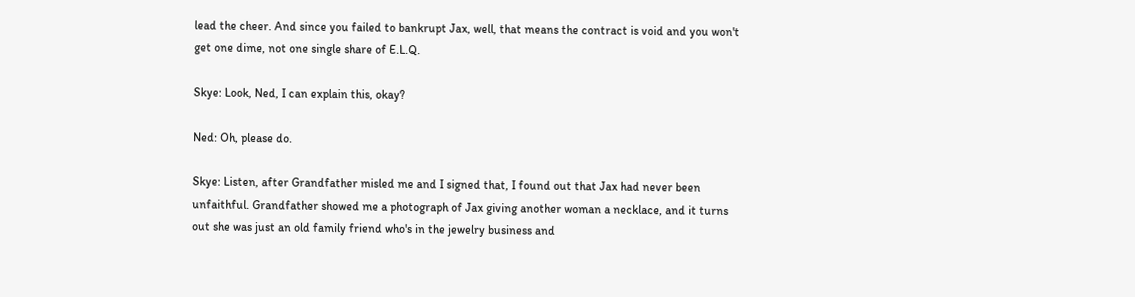lead the cheer. And since you failed to bankrupt Jax, well, that means the contract is void and you won't get one dime, not one single share of E.L.Q.

Skye: Look, Ned, I can explain this, okay?

Ned: Oh, please do.

Skye: Listen, after Grandfather misled me and I signed that, I found out that Jax had never been unfaithful. Grandfather showed me a photograph of Jax giving another woman a necklace, and it turns out she was just an old family friend who's in the jewelry business and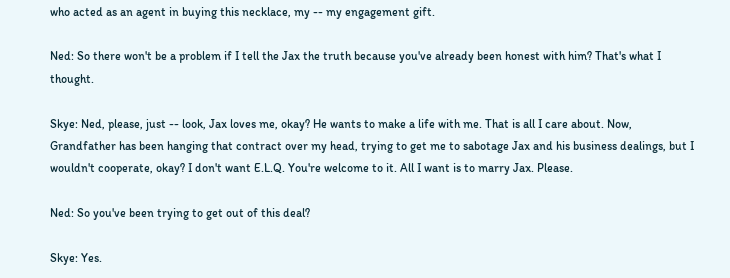who acted as an agent in buying this necklace, my -- my engagement gift.

Ned: So there won't be a problem if I tell the Jax the truth because you've already been honest with him? That's what I thought.

Skye: Ned, please, just -- look, Jax loves me, okay? He wants to make a life with me. That is all I care about. Now, Grandfather has been hanging that contract over my head, trying to get me to sabotage Jax and his business dealings, but I wouldn't cooperate, okay? I don't want E.L.Q. You're welcome to it. All I want is to marry Jax. Please.

Ned: So you've been trying to get out of this deal?

Skye: Yes.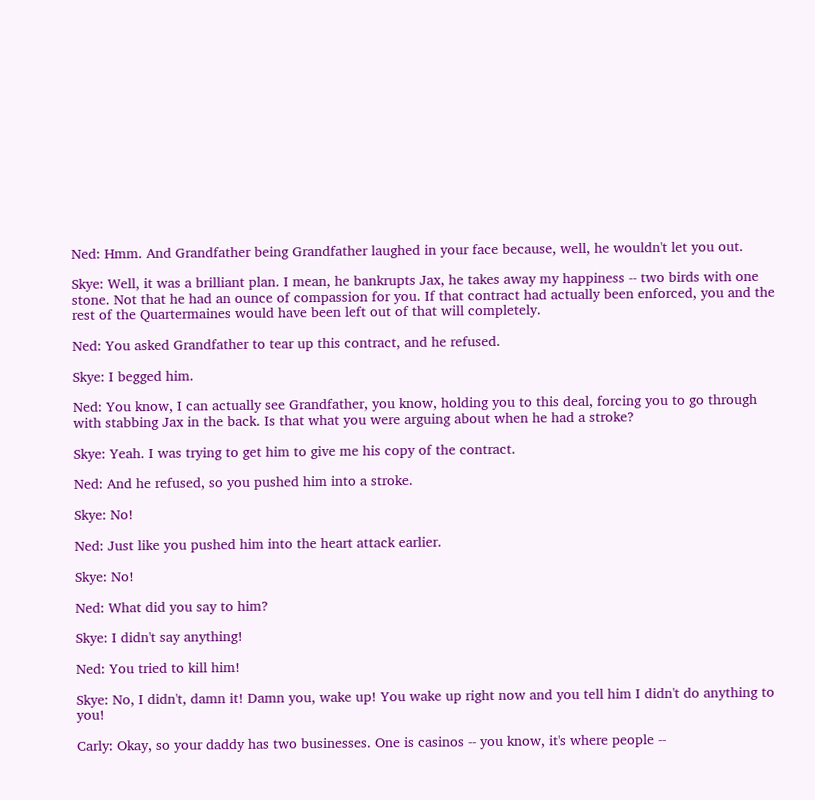Ned: Hmm. And Grandfather being Grandfather laughed in your face because, well, he wouldn't let you out.

Skye: Well, it was a brilliant plan. I mean, he bankrupts Jax, he takes away my happiness -- two birds with one stone. Not that he had an ounce of compassion for you. If that contract had actually been enforced, you and the rest of the Quartermaines would have been left out of that will completely.

Ned: You asked Grandfather to tear up this contract, and he refused.

Skye: I begged him.

Ned: You know, I can actually see Grandfather, you know, holding you to this deal, forcing you to go through with stabbing Jax in the back. Is that what you were arguing about when he had a stroke?

Skye: Yeah. I was trying to get him to give me his copy of the contract.

Ned: And he refused, so you pushed him into a stroke.

Skye: No!

Ned: Just like you pushed him into the heart attack earlier.

Skye: No!

Ned: What did you say to him?

Skye: I didn't say anything!

Ned: You tried to kill him!

Skye: No, I didn't, damn it! Damn you, wake up! You wake up right now and you tell him I didn't do anything to you!

Carly: Okay, so your daddy has two businesses. One is casinos -- you know, it's where people --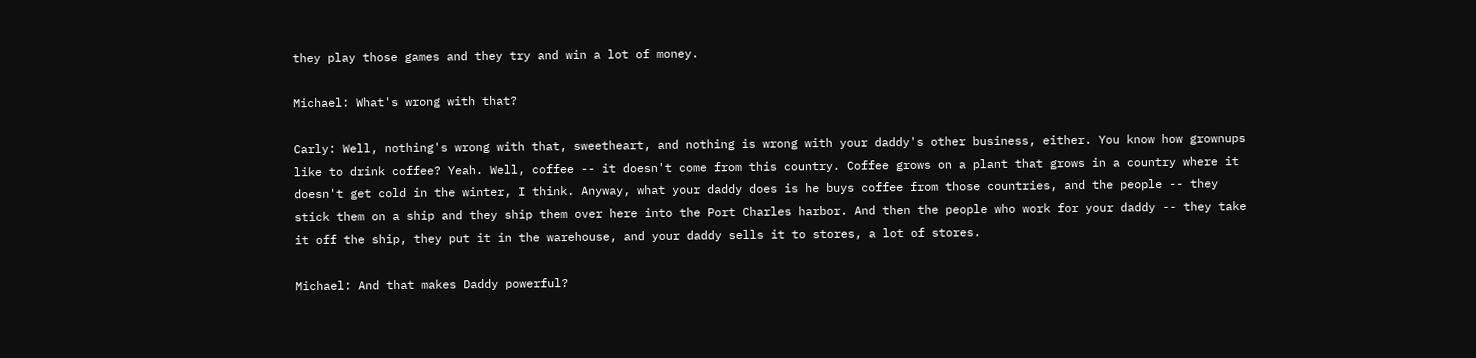they play those games and they try and win a lot of money.

Michael: What's wrong with that?

Carly: Well, nothing's wrong with that, sweetheart, and nothing is wrong with your daddy's other business, either. You know how grownups like to drink coffee? Yeah. Well, coffee -- it doesn't come from this country. Coffee grows on a plant that grows in a country where it doesn't get cold in the winter, I think. Anyway, what your daddy does is he buys coffee from those countries, and the people -- they stick them on a ship and they ship them over here into the Port Charles harbor. And then the people who work for your daddy -- they take it off the ship, they put it in the warehouse, and your daddy sells it to stores, a lot of stores.

Michael: And that makes Daddy powerful?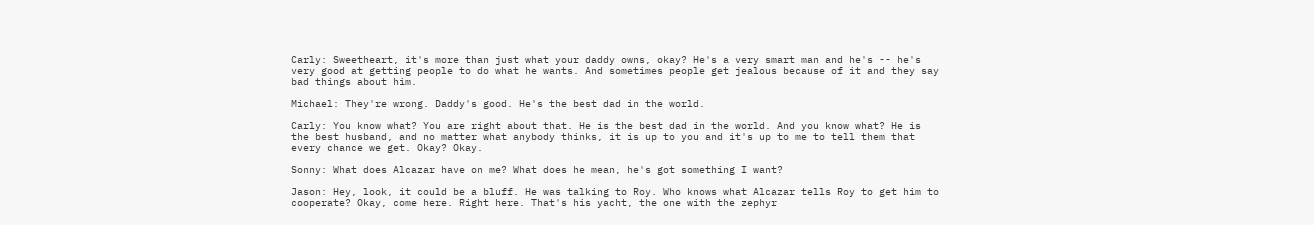Carly: Sweetheart, it's more than just what your daddy owns, okay? He's a very smart man and he's -- he's very good at getting people to do what he wants. And sometimes people get jealous because of it and they say bad things about him.

Michael: They're wrong. Daddy's good. He's the best dad in the world.

Carly: You know what? You are right about that. He is the best dad in the world. And you know what? He is the best husband, and no matter what anybody thinks, it is up to you and it's up to me to tell them that every chance we get. Okay? Okay.

Sonny: What does Alcazar have on me? What does he mean, he's got something I want?

Jason: Hey, look, it could be a bluff. He was talking to Roy. Who knows what Alcazar tells Roy to get him to cooperate? Okay, come here. Right here. That's his yacht, the one with the zephyr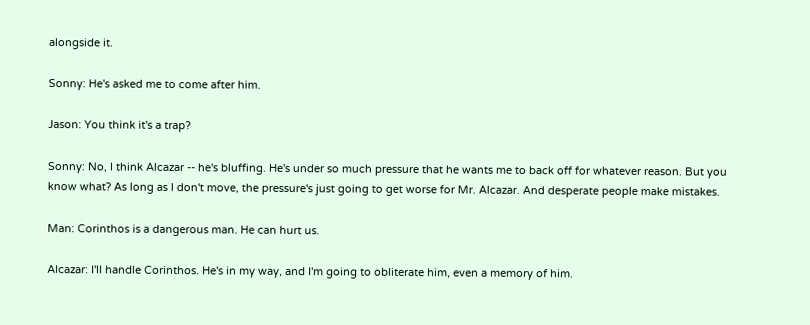alongside it.

Sonny: He's asked me to come after him.

Jason: You think it's a trap?

Sonny: No, I think Alcazar -- he's bluffing. He's under so much pressure that he wants me to back off for whatever reason. But you know what? As long as I don't move, the pressure's just going to get worse for Mr. Alcazar. And desperate people make mistakes.

Man: Corinthos is a dangerous man. He can hurt us.

Alcazar: I'll handle Corinthos. He's in my way, and I'm going to obliterate him, even a memory of him.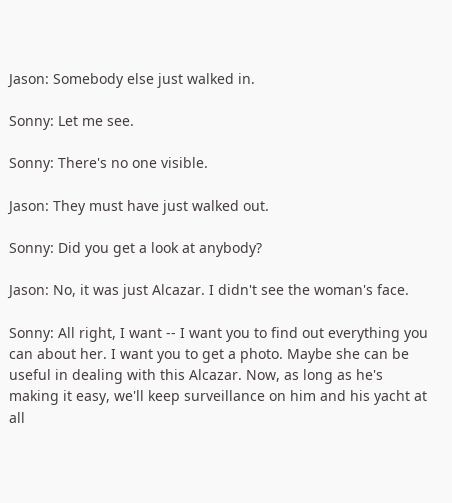Jason: Somebody else just walked in.

Sonny: Let me see.

Sonny: There's no one visible.

Jason: They must have just walked out.

Sonny: Did you get a look at anybody?

Jason: No, it was just Alcazar. I didn't see the woman's face.

Sonny: All right, I want -- I want you to find out everything you can about her. I want you to get a photo. Maybe she can be useful in dealing with this Alcazar. Now, as long as he's making it easy, we'll keep surveillance on him and his yacht at all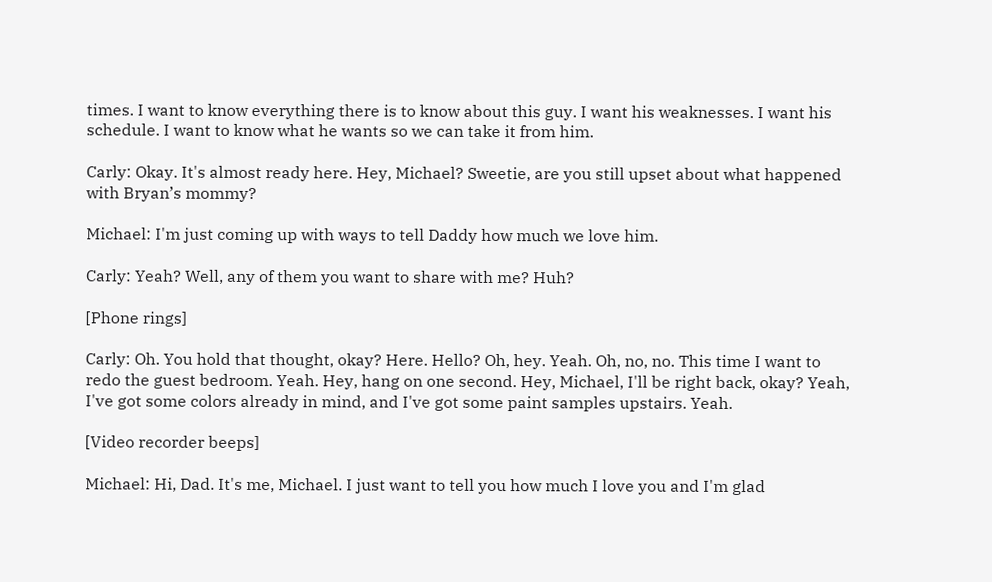times. I want to know everything there is to know about this guy. I want his weaknesses. I want his schedule. I want to know what he wants so we can take it from him.

Carly: Okay. It's almost ready here. Hey, Michael? Sweetie, are you still upset about what happened with Bryan’s mommy?

Michael: I'm just coming up with ways to tell Daddy how much we love him.

Carly: Yeah? Well, any of them you want to share with me? Huh?

[Phone rings]

Carly: Oh. You hold that thought, okay? Here. Hello? Oh, hey. Yeah. Oh, no, no. This time I want to redo the guest bedroom. Yeah. Hey, hang on one second. Hey, Michael, I'll be right back, okay? Yeah, I've got some colors already in mind, and I've got some paint samples upstairs. Yeah.

[Video recorder beeps]

Michael: Hi, Dad. It's me, Michael. I just want to tell you how much I love you and I'm glad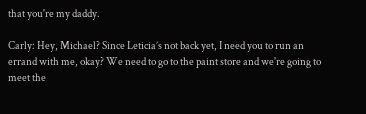that you're my daddy.

Carly: Hey, Michael? Since Leticia’s not back yet, I need you to run an errand with me, okay? We need to go to the paint store and we're going to meet the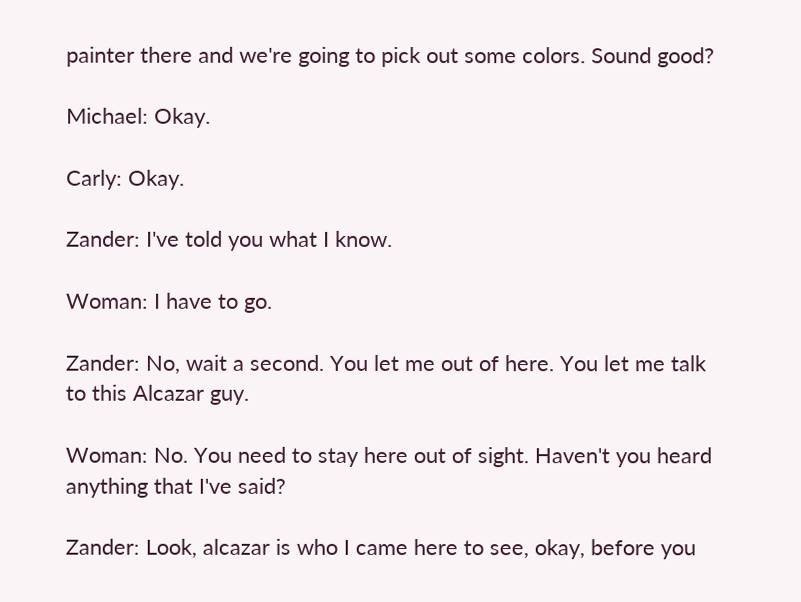painter there and we're going to pick out some colors. Sound good?

Michael: Okay.

Carly: Okay.

Zander: I've told you what I know.

Woman: I have to go.

Zander: No, wait a second. You let me out of here. You let me talk to this Alcazar guy.

Woman: No. You need to stay here out of sight. Haven't you heard anything that I've said?

Zander: Look, alcazar is who I came here to see, okay, before you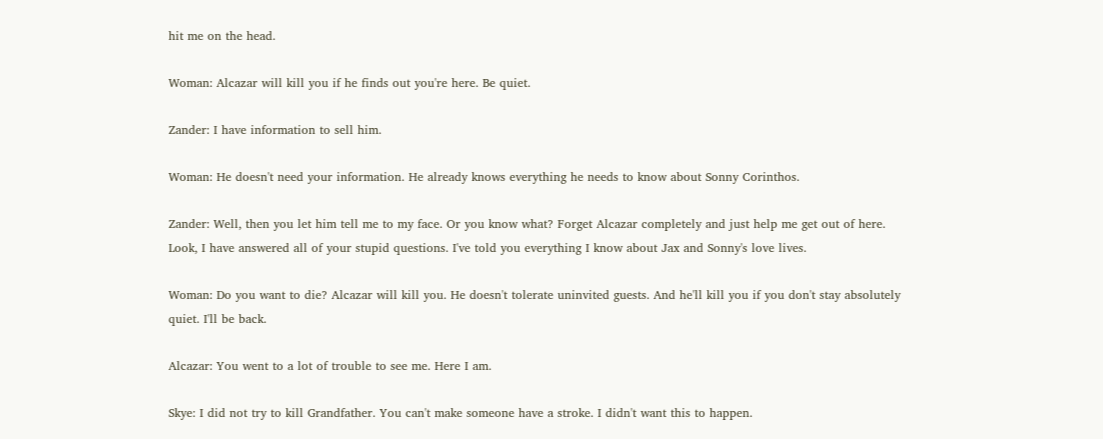hit me on the head.

Woman: Alcazar will kill you if he finds out you're here. Be quiet.

Zander: I have information to sell him.

Woman: He doesn't need your information. He already knows everything he needs to know about Sonny Corinthos.

Zander: Well, then you let him tell me to my face. Or you know what? Forget Alcazar completely and just help me get out of here. Look, I have answered all of your stupid questions. I've told you everything I know about Jax and Sonny's love lives.

Woman: Do you want to die? Alcazar will kill you. He doesn't tolerate uninvited guests. And he'll kill you if you don't stay absolutely quiet. I'll be back.

Alcazar: You went to a lot of trouble to see me. Here I am.

Skye: I did not try to kill Grandfather. You can't make someone have a stroke. I didn't want this to happen.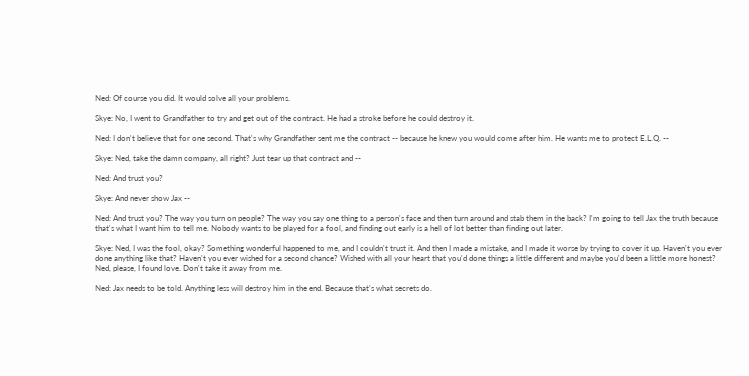Ned: Of course you did. It would solve all your problems.

Skye: No, I went to Grandfather to try and get out of the contract. He had a stroke before he could destroy it.

Ned: I don't believe that for one second. That's why Grandfather sent me the contract -- because he knew you would come after him. He wants me to protect E.L.Q. --

Skye: Ned, take the damn company, all right? Just tear up that contract and --

Ned: And trust you?

Skye: And never show Jax --

Ned: And trust you? The way you turn on people? The way you say one thing to a person's face and then turn around and stab them in the back? I'm going to tell Jax the truth because that's what I want him to tell me. Nobody wants to be played for a fool, and finding out early is a hell of lot better than finding out later.

Skye: Ned, I was the fool, okay? Something wonderful happened to me, and I couldn't trust it. And then I made a mistake, and I made it worse by trying to cover it up. Haven't you ever done anything like that? Haven't you ever wished for a second chance? Wished with all your heart that you'd done things a little different and maybe you'd been a little more honest? Ned, please, I found love. Don't take it away from me.

Ned: Jax needs to be told. Anything less will destroy him in the end. Because that's what secrets do.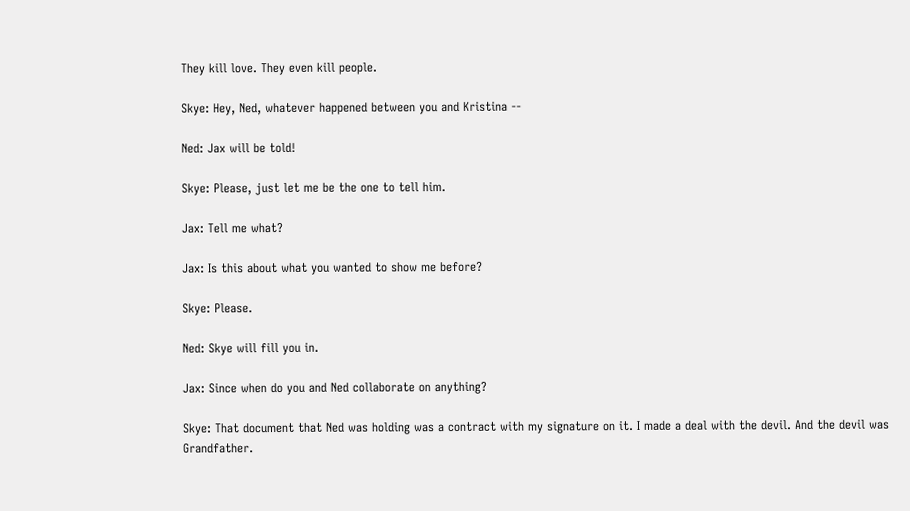They kill love. They even kill people.

Skye: Hey, Ned, whatever happened between you and Kristina --

Ned: Jax will be told!

Skye: Please, just let me be the one to tell him.

Jax: Tell me what?

Jax: Is this about what you wanted to show me before?

Skye: Please.

Ned: Skye will fill you in.

Jax: Since when do you and Ned collaborate on anything?

Skye: That document that Ned was holding was a contract with my signature on it. I made a deal with the devil. And the devil was Grandfather.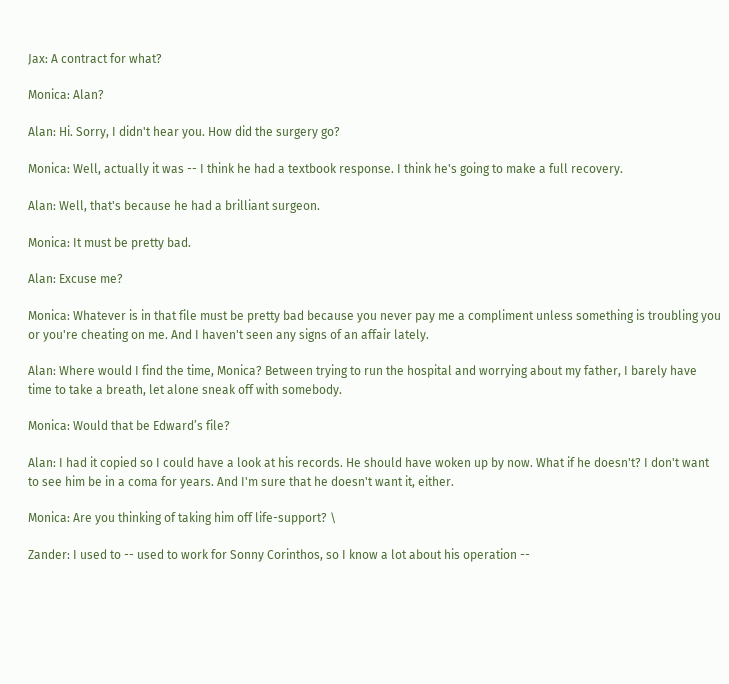Jax: A contract for what?

Monica: Alan?

Alan: Hi. Sorry, I didn't hear you. How did the surgery go?

Monica: Well, actually it was -- I think he had a textbook response. I think he's going to make a full recovery.

Alan: Well, that's because he had a brilliant surgeon.

Monica: It must be pretty bad.

Alan: Excuse me?

Monica: Whatever is in that file must be pretty bad because you never pay me a compliment unless something is troubling you or you're cheating on me. And I haven't seen any signs of an affair lately.

Alan: Where would I find the time, Monica? Between trying to run the hospital and worrying about my father, I barely have time to take a breath, let alone sneak off with somebody.

Monica: Would that be Edward’s file?

Alan: I had it copied so I could have a look at his records. He should have woken up by now. What if he doesn't? I don't want to see him be in a coma for years. And I'm sure that he doesn't want it, either.

Monica: Are you thinking of taking him off life-support? \

Zander: I used to -- used to work for Sonny Corinthos, so I know a lot about his operation --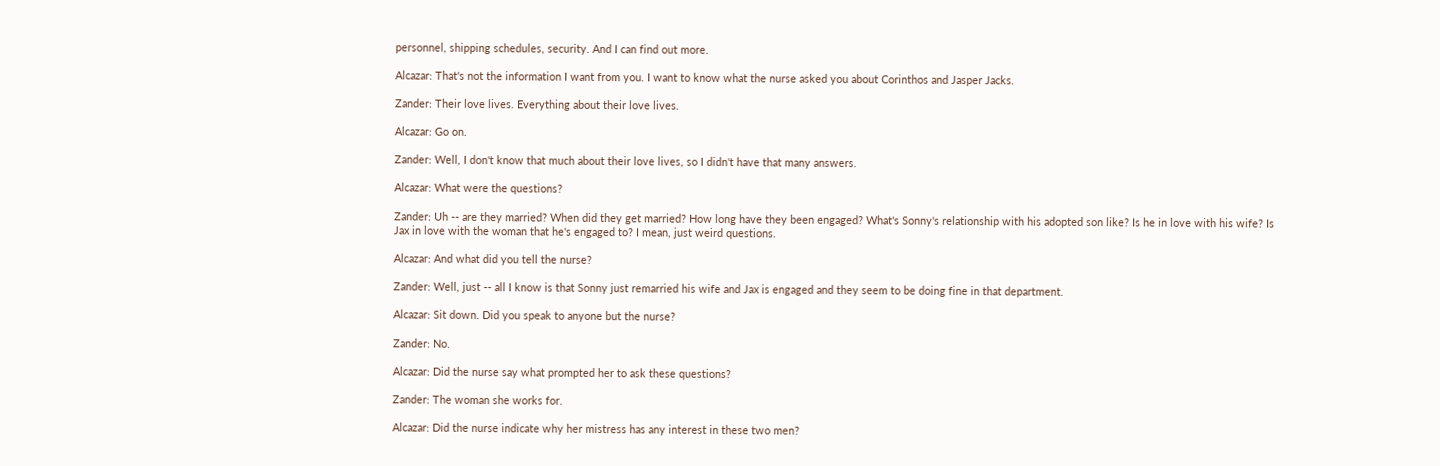personnel, shipping schedules, security. And I can find out more.

Alcazar: That's not the information I want from you. I want to know what the nurse asked you about Corinthos and Jasper Jacks.

Zander: Their love lives. Everything about their love lives.

Alcazar: Go on.

Zander: Well, I don't know that much about their love lives, so I didn't have that many answers.

Alcazar: What were the questions?

Zander: Uh -- are they married? When did they get married? How long have they been engaged? What's Sonny's relationship with his adopted son like? Is he in love with his wife? Is Jax in love with the woman that he's engaged to? I mean, just weird questions.

Alcazar: And what did you tell the nurse?

Zander: Well, just -- all I know is that Sonny just remarried his wife and Jax is engaged and they seem to be doing fine in that department.

Alcazar: Sit down. Did you speak to anyone but the nurse?

Zander: No.

Alcazar: Did the nurse say what prompted her to ask these questions?

Zander: The woman she works for.

Alcazar: Did the nurse indicate why her mistress has any interest in these two men?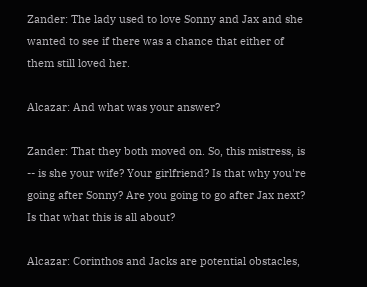Zander: The lady used to love Sonny and Jax and she wanted to see if there was a chance that either of them still loved her.

Alcazar: And what was your answer?

Zander: That they both moved on. So, this mistress, is -- is she your wife? Your girlfriend? Is that why you're going after Sonny? Are you going to go after Jax next? Is that what this is all about?

Alcazar: Corinthos and Jacks are potential obstacles,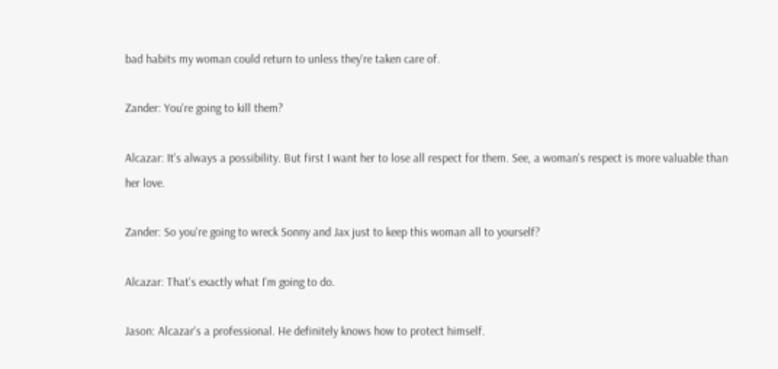bad habits my woman could return to unless they're taken care of.

Zander: You're going to kill them?

Alcazar: It's always a possibility. But first I want her to lose all respect for them. See, a woman's respect is more valuable than her love.

Zander: So you're going to wreck Sonny and Jax just to keep this woman all to yourself?

Alcazar: That's exactly what I'm going to do.

Jason: Alcazar's a professional. He definitely knows how to protect himself.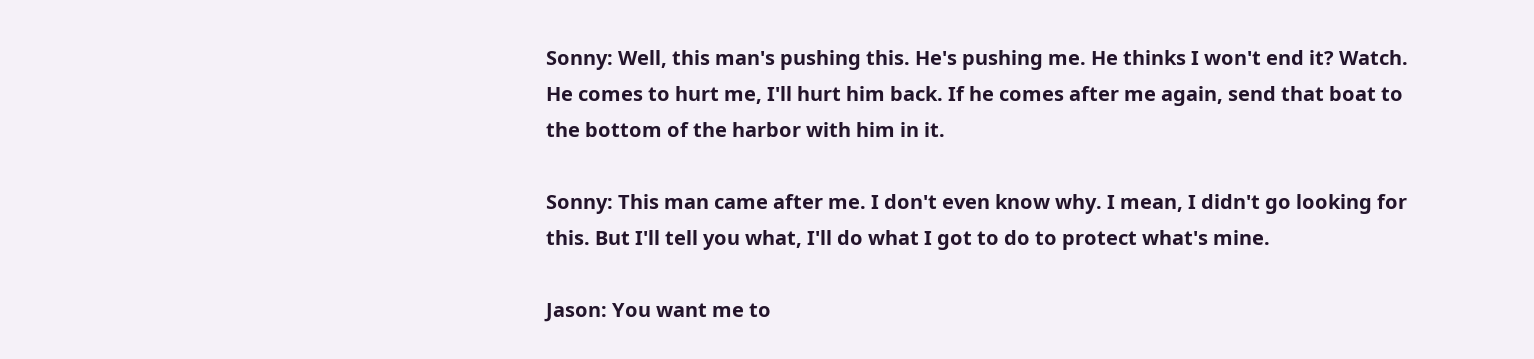Sonny: Well, this man's pushing this. He's pushing me. He thinks I won't end it? Watch. He comes to hurt me, I'll hurt him back. If he comes after me again, send that boat to the bottom of the harbor with him in it.

Sonny: This man came after me. I don't even know why. I mean, I didn't go looking for this. But I'll tell you what, I'll do what I got to do to protect what's mine.

Jason: You want me to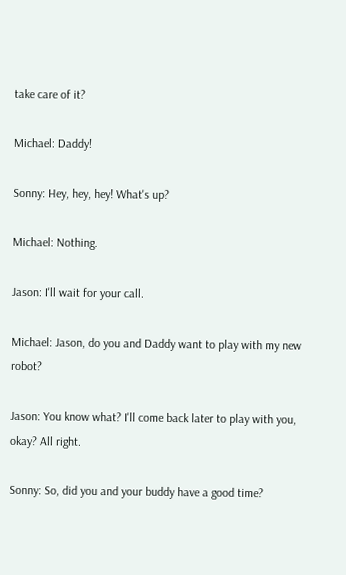take care of it?

Michael: Daddy!

Sonny: Hey, hey, hey! What's up?

Michael: Nothing.

Jason: I'll wait for your call.

Michael: Jason, do you and Daddy want to play with my new robot?

Jason: You know what? I'll come back later to play with you, okay? All right.

Sonny: So, did you and your buddy have a good time?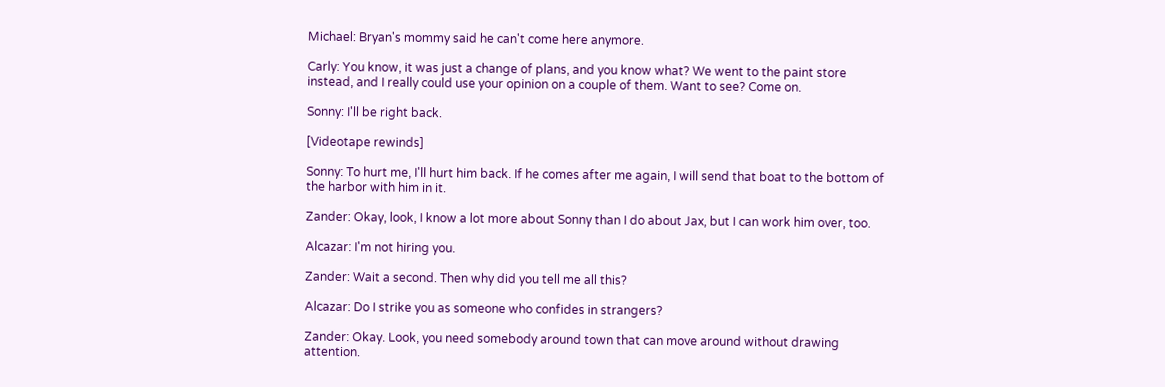Michael: Bryan's mommy said he can't come here anymore.

Carly: You know, it was just a change of plans, and you know what? We went to the paint store instead, and I really could use your opinion on a couple of them. Want to see? Come on.

Sonny: I'll be right back.

[Videotape rewinds]

Sonny: To hurt me, I'll hurt him back. If he comes after me again, I will send that boat to the bottom of the harbor with him in it.

Zander: Okay, look, I know a lot more about Sonny than I do about Jax, but I can work him over, too.

Alcazar: I'm not hiring you.

Zander: Wait a second. Then why did you tell me all this?

Alcazar: Do I strike you as someone who confides in strangers?

Zander: Okay. Look, you need somebody around town that can move around without drawing attention.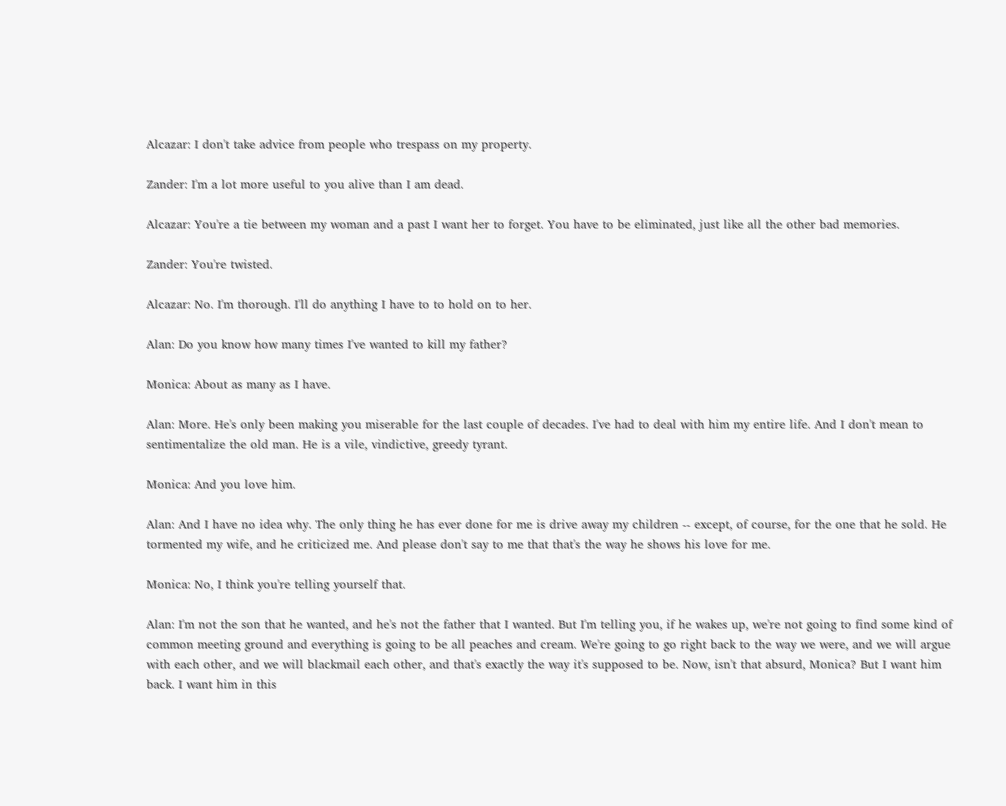Alcazar: I don't take advice from people who trespass on my property.

Zander: I'm a lot more useful to you alive than I am dead.

Alcazar: You're a tie between my woman and a past I want her to forget. You have to be eliminated, just like all the other bad memories.

Zander: You're twisted.

Alcazar: No. I'm thorough. I'll do anything I have to to hold on to her.

Alan: Do you know how many times I've wanted to kill my father?

Monica: About as many as I have.

Alan: More. He's only been making you miserable for the last couple of decades. I've had to deal with him my entire life. And I don't mean to sentimentalize the old man. He is a vile, vindictive, greedy tyrant.

Monica: And you love him.

Alan: And I have no idea why. The only thing he has ever done for me is drive away my children -- except, of course, for the one that he sold. He tormented my wife, and he criticized me. And please don't say to me that that's the way he shows his love for me.

Monica: No, I think you're telling yourself that.

Alan: I'm not the son that he wanted, and he's not the father that I wanted. But I'm telling you, if he wakes up, we're not going to find some kind of common meeting ground and everything is going to be all peaches and cream. We're going to go right back to the way we were, and we will argue with each other, and we will blackmail each other, and that's exactly the way it's supposed to be. Now, isn't that absurd, Monica? But I want him back. I want him in this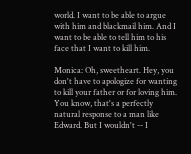world. I want to be able to argue with him and blackmail him. And I want to be able to tell him to his face that I want to kill him.

Monica: Oh, sweetheart. Hey, you don't have to apologize for wanting to kill your father or for loving him. You know, that's a perfectly natural response to a man like Edward. But I wouldn't -- I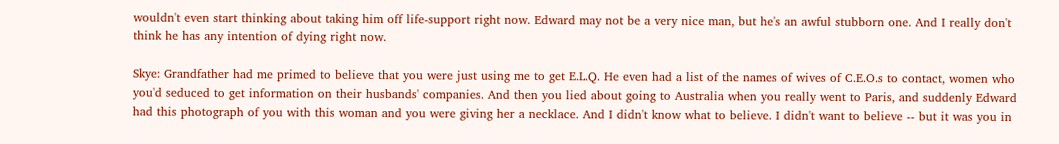wouldn't even start thinking about taking him off life-support right now. Edward may not be a very nice man, but he's an awful stubborn one. And I really don't think he has any intention of dying right now.

Skye: Grandfather had me primed to believe that you were just using me to get E.L.Q. He even had a list of the names of wives of C.E.O.s to contact, women who you'd seduced to get information on their husbands' companies. And then you lied about going to Australia when you really went to Paris, and suddenly Edward had this photograph of you with this woman and you were giving her a necklace. And I didn't know what to believe. I didn't want to believe -- but it was you in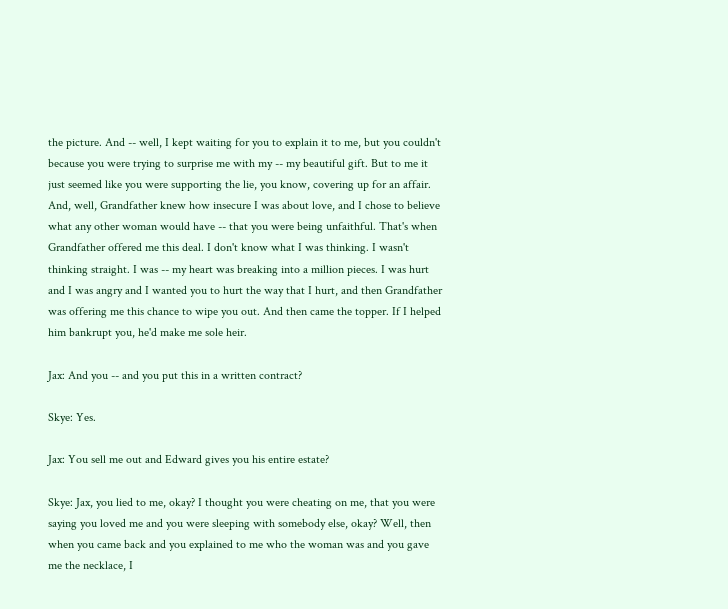the picture. And -- well, I kept waiting for you to explain it to me, but you couldn't because you were trying to surprise me with my -- my beautiful gift. But to me it just seemed like you were supporting the lie, you know, covering up for an affair. And, well, Grandfather knew how insecure I was about love, and I chose to believe what any other woman would have -- that you were being unfaithful. That's when Grandfather offered me this deal. I don't know what I was thinking. I wasn't thinking straight. I was -- my heart was breaking into a million pieces. I was hurt and I was angry and I wanted you to hurt the way that I hurt, and then Grandfather was offering me this chance to wipe you out. And then came the topper. If I helped him bankrupt you, he'd make me sole heir.

Jax: And you -- and you put this in a written contract?

Skye: Yes.

Jax: You sell me out and Edward gives you his entire estate?

Skye: Jax, you lied to me, okay? I thought you were cheating on me, that you were saying you loved me and you were sleeping with somebody else, okay? Well, then when you came back and you explained to me who the woman was and you gave me the necklace, I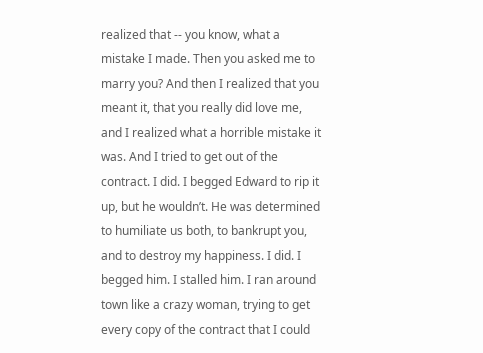realized that -- you know, what a mistake I made. Then you asked me to marry you? And then I realized that you meant it, that you really did love me, and I realized what a horrible mistake it was. And I tried to get out of the contract. I did. I begged Edward to rip it up, but he wouldn’t. He was determined to humiliate us both, to bankrupt you, and to destroy my happiness. I did. I begged him. I stalled him. I ran around town like a crazy woman, trying to get every copy of the contract that I could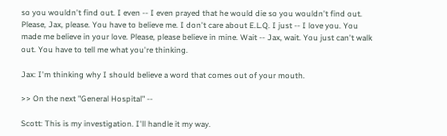so you wouldn't find out. I even -- I even prayed that he would die so you wouldn't find out. Please, Jax, please. You have to believe me. I don't care about E.L.Q. I just -- I love you. You made me believe in your love. Please, please believe in mine. Wait -- Jax, wait. You just can't walk out. You have to tell me what you're thinking.

Jax: I'm thinking why I should believe a word that comes out of your mouth.

>> On the next "General Hospital" --

Scott: This is my investigation. I'll handle it my way.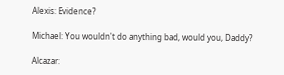Alexis: Evidence?

Michael: You wouldn't do anything bad, would you, Daddy?

Alcazar: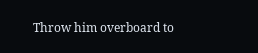Throw him overboard to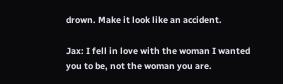drown. Make it look like an accident.

Jax: I fell in love with the woman I wanted you to be, not the woman you are.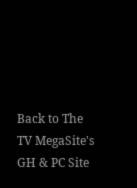Back to The TV MegaSite's GH & PC Site